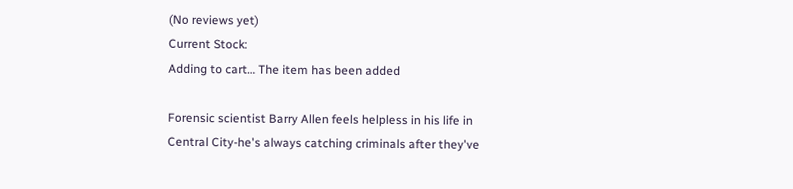(No reviews yet)
Current Stock:
Adding to cart… The item has been added

Forensic scientist Barry Allen feels helpless in his life in Central City-he's always catching criminals after they've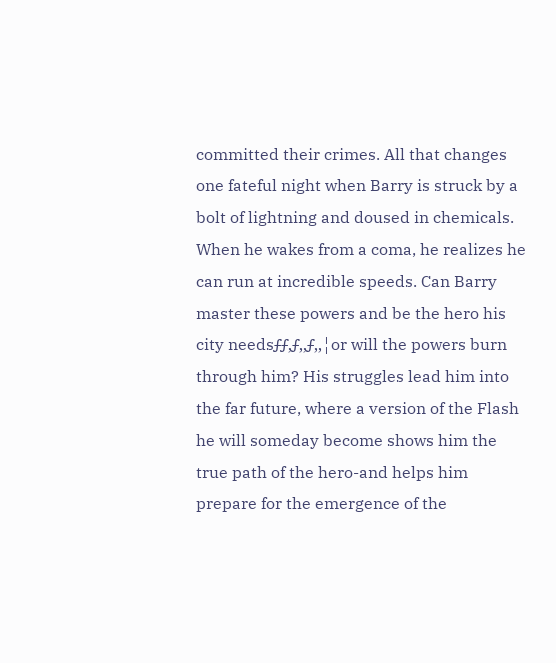committed their crimes. All that changes one fateful night when Barry is struck by a bolt of lightning and doused in chemicals. When he wakes from a coma, he realizes he can run at incredible speeds. Can Barry master these powers and be the hero his city needsƒƒ‚ƒ‚‚ƒ‚‚¦or will the powers burn through him? His struggles lead him into the far future, where a version of the Flash he will someday become shows him the true path of the hero-and helps him prepare for the emergence of the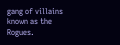gang of villains known as the Rogues.